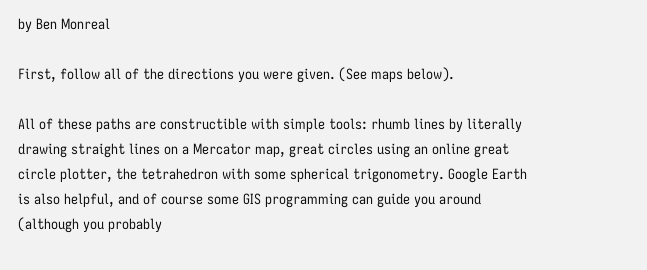by Ben Monreal

First, follow all of the directions you were given. (See maps below).

All of these paths are constructible with simple tools: rhumb lines by literally drawing straight lines on a Mercator map, great circles using an online great circle plotter, the tetrahedron with some spherical trigonometry. Google Earth is also helpful, and of course some GIS programming can guide you around (although you probably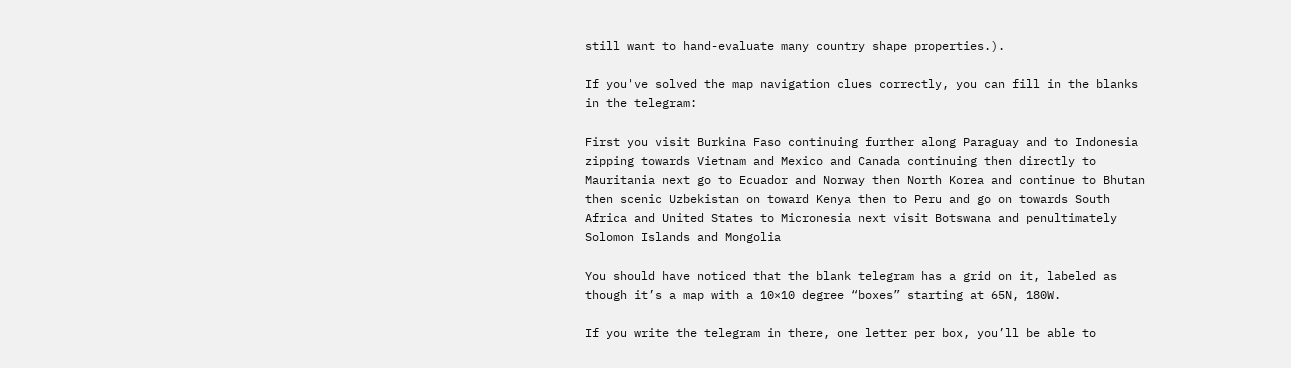still want to hand-evaluate many country shape properties.).

If you've solved the map navigation clues correctly, you can fill in the blanks in the telegram:

First you visit Burkina Faso continuing further along Paraguay and to Indonesia zipping towards Vietnam and Mexico and Canada continuing then directly to Mauritania next go to Ecuador and Norway then North Korea and continue to Bhutan then scenic Uzbekistan on toward Kenya then to Peru and go on towards South Africa and United States to Micronesia next visit Botswana and penultimately Solomon Islands and Mongolia

You should have noticed that the blank telegram has a grid on it, labeled as though it’s a map with a 10×10 degree “boxes” starting at 65N, 180W.

If you write the telegram in there, one letter per box, you’ll be able to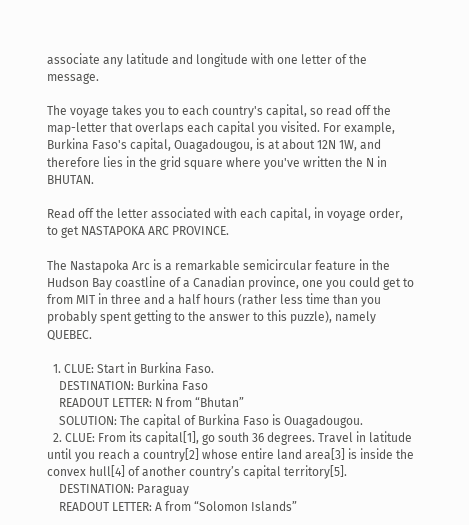associate any latitude and longitude with one letter of the message.

The voyage takes you to each country's capital, so read off the map-letter that overlaps each capital you visited. For example, Burkina Faso's capital, Ouagadougou, is at about 12N 1W, and therefore lies in the grid square where you've written the N in BHUTAN.

Read off the letter associated with each capital, in voyage order, to get NASTAPOKA ARC PROVINCE.

The Nastapoka Arc is a remarkable semicircular feature in the Hudson Bay coastline of a Canadian province, one you could get to from MIT in three and a half hours (rather less time than you probably spent getting to the answer to this puzzle), namely QUEBEC.

  1. CLUE: Start in Burkina Faso.
    DESTINATION: Burkina Faso
    READOUT LETTER: N from “Bhutan”
    SOLUTION: The capital of Burkina Faso is Ouagadougou.
  2. CLUE: From its capital[1], go south 36 degrees. Travel in latitude until you reach a country[2] whose entire land area[3] is inside the convex hull[4] of another country’s capital territory[5].
    DESTINATION: Paraguay
    READOUT LETTER: A from “Solomon Islands”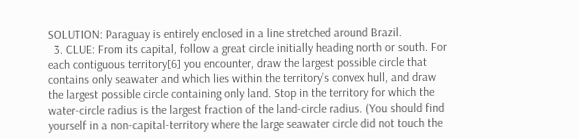SOLUTION: Paraguay is entirely enclosed in a line stretched around Brazil.
  3. CLUE: From its capital, follow a great circle initially heading north or south. For each contiguous territory[6] you encounter, draw the largest possible circle that contains only seawater and which lies within the territory’s convex hull, and draw the largest possible circle containing only land. Stop in the territory for which the water-circle radius is the largest fraction of the land-circle radius. (You should find yourself in a non-capital-territory where the large seawater circle did not touch the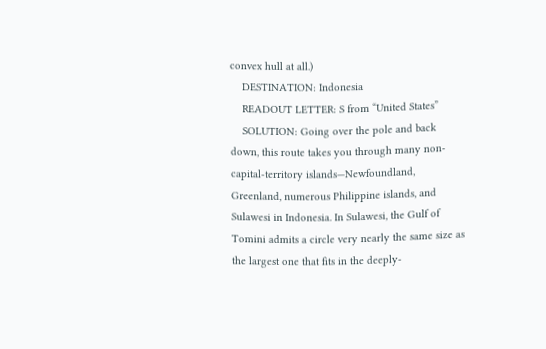convex hull at all.)
    DESTINATION: Indonesia
    READOUT LETTER: S from “United States”
    SOLUTION: Going over the pole and back down, this route takes you through many non-capital-territory islands—Newfoundland, Greenland, numerous Philippine islands, and Sulawesi in Indonesia. In Sulawesi, the Gulf of Tomini admits a circle very nearly the same size as the largest one that fits in the deeply-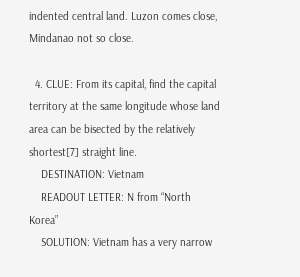indented central land. Luzon comes close, Mindanao not so close.

  4. CLUE: From its capital, find the capital territory at the same longitude whose land area can be bisected by the relatively shortest[7] straight line.
    DESTINATION: Vietnam
    READOUT LETTER: N from “North Korea”
    SOLUTION: Vietnam has a very narrow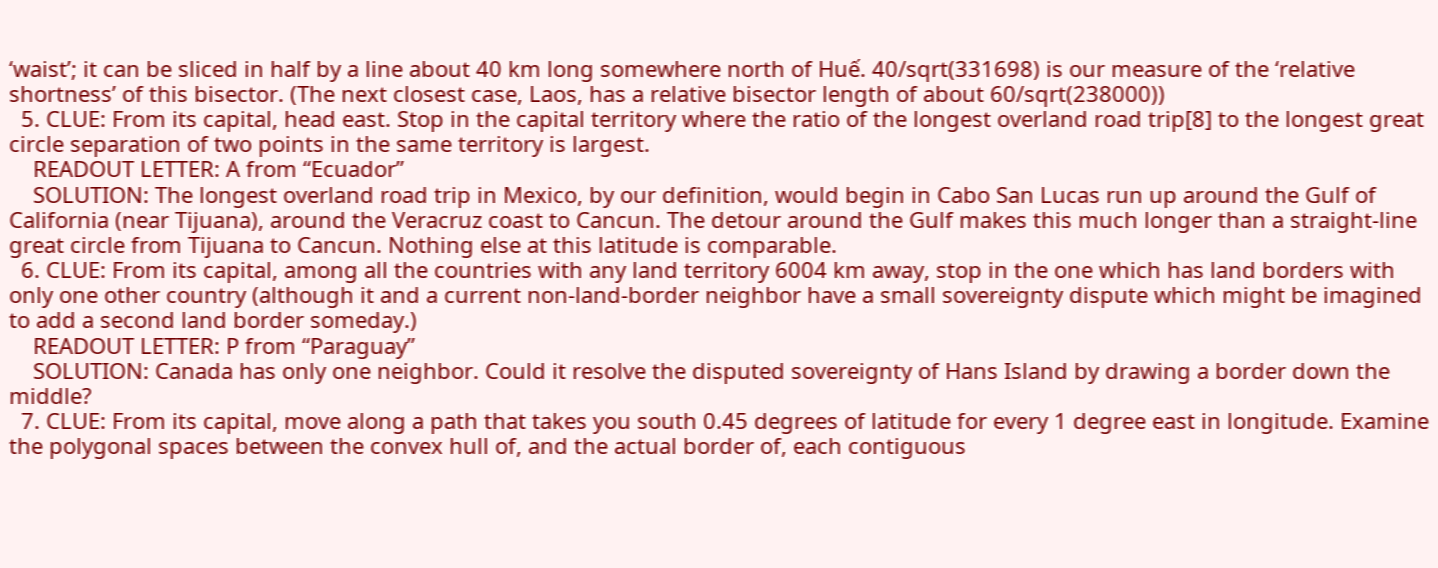‘waist’; it can be sliced in half by a line about 40 km long somewhere north of Huế. 40/sqrt(331698) is our measure of the ‘relative shortness’ of this bisector. (The next closest case, Laos, has a relative bisector length of about 60/sqrt(238000))
  5. CLUE: From its capital, head east. Stop in the capital territory where the ratio of the longest overland road trip[8] to the longest great circle separation of two points in the same territory is largest.
    READOUT LETTER: A from “Ecuador”
    SOLUTION: The longest overland road trip in Mexico, by our definition, would begin in Cabo San Lucas run up around the Gulf of California (near Tijuana), around the Veracruz coast to Cancun. The detour around the Gulf makes this much longer than a straight-line great circle from Tijuana to Cancun. Nothing else at this latitude is comparable.
  6. CLUE: From its capital, among all the countries with any land territory 6004 km away, stop in the one which has land borders with only one other country (although it and a current non-land-border neighbor have a small sovereignty dispute which might be imagined to add a second land border someday.)
    READOUT LETTER: P from “Paraguay”
    SOLUTION: Canada has only one neighbor. Could it resolve the disputed sovereignty of Hans Island by drawing a border down the middle?
  7. CLUE: From its capital, move along a path that takes you south 0.45 degrees of latitude for every 1 degree east in longitude. Examine the polygonal spaces between the convex hull of, and the actual border of, each contiguous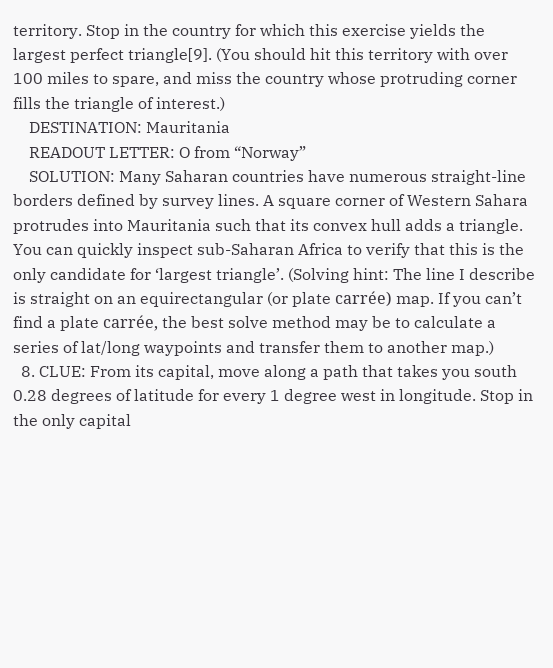territory. Stop in the country for which this exercise yields the largest perfect triangle[9]. (You should hit this territory with over 100 miles to spare, and miss the country whose protruding corner fills the triangle of interest.)
    DESTINATION: Mauritania
    READOUT LETTER: O from “Norway”
    SOLUTION: Many Saharan countries have numerous straight-line borders defined by survey lines. A square corner of Western Sahara protrudes into Mauritania such that its convex hull adds a triangle. You can quickly inspect sub-Saharan Africa to verify that this is the only candidate for ‘largest triangle’. (Solving hint: The line I describe is straight on an equirectangular (or plate carrée) map. If you can’t find a plate carrée, the best solve method may be to calculate a series of lat/long waypoints and transfer them to another map.)
  8. CLUE: From its capital, move along a path that takes you south 0.28 degrees of latitude for every 1 degree west in longitude. Stop in the only capital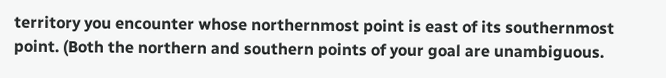territory you encounter whose northernmost point is east of its southernmost point. (Both the northern and southern points of your goal are unambiguous.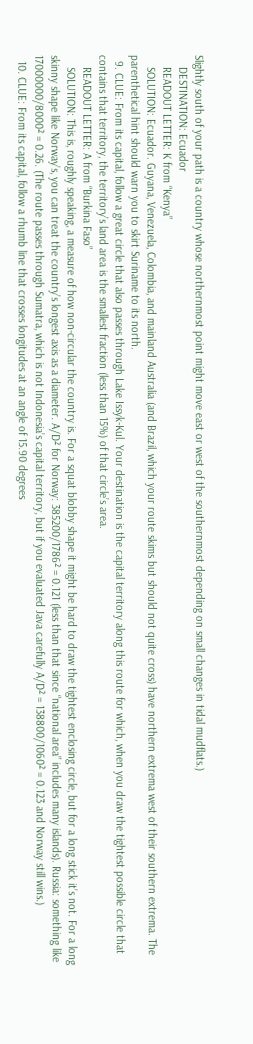Slightly south of your path is a country whose northernmost point might move east or west of the southernmost depending on small changes in tidal mudflats.)
    DESTINATION: Ecuador
    READOUT LETTER: K from “Kenya”
    SOLUTION: Ecuador. Guyana, Venezuela, Colombia, and mainland Australia (and Brazil, which your route skims but should not quite cross) have northern extrema west of their southern extrema. The parenthetical hint should warn you to skirt Suriname to its north.
  9. CLUE: From its capital, follow a great circle that also passes through Lake Issyk-Kul. Your destination is the capital territory along this route for which, when you draw the tightest possible circle that contains that territory, the territory’s land area is the smallest fraction (less than 15%) of that circle’s area.
    READOUT LETTER: A from “Burkina Faso”
    SOLUTION: This is, roughly speaking, a measure of how non-circular the country is. For a squat blobby shape it might be hard to draw the tightest enclosing circle, but for a long stick it’s not. For a long skinny shape like Norway’s, you can treat the country’s longest axis as a diameter. A/D² for Norway: 385200/1786² = 0.121 (less than that since “national area” includes many islands). Russia: something like 17000000/8000² = 0.26. (The route passes through Sumatra, which is not Indonesia’s capital territory, but if you evaluated Java carefully A/D² = 138800/1060² = 0.123 and Norway still wins.)
  10. CLUE: From its capital, follow a rhumb line that crosses longitudes at an angle of 15.90 degrees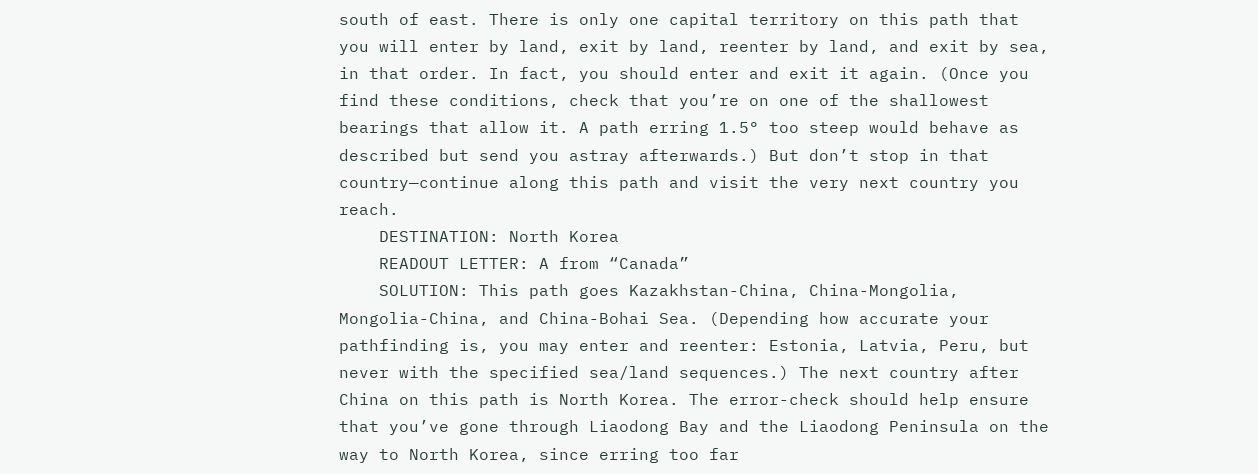south of east. There is only one capital territory on this path that you will enter by land, exit by land, reenter by land, and exit by sea, in that order. In fact, you should enter and exit it again. (Once you find these conditions, check that you’re on one of the shallowest bearings that allow it. A path erring 1.5° too steep would behave as described but send you astray afterwards.) But don’t stop in that country—continue along this path and visit the very next country you reach.
    DESTINATION: North Korea
    READOUT LETTER: A from “Canada”
    SOLUTION: This path goes Kazakhstan-China, China-Mongolia, Mongolia-China, and China-Bohai Sea. (Depending how accurate your pathfinding is, you may enter and reenter: Estonia, Latvia, Peru, but never with the specified sea/land sequences.) The next country after China on this path is North Korea. The error-check should help ensure that you’ve gone through Liaodong Bay and the Liaodong Peninsula on the way to North Korea, since erring too far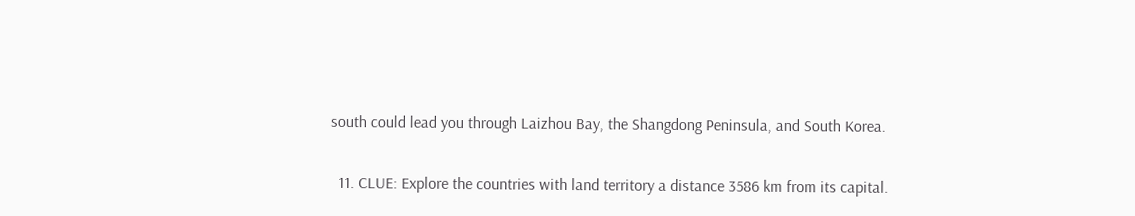south could lead you through Laizhou Bay, the Shangdong Peninsula, and South Korea.

  11. CLUE: Explore the countries with land territory a distance 3586 km from its capital.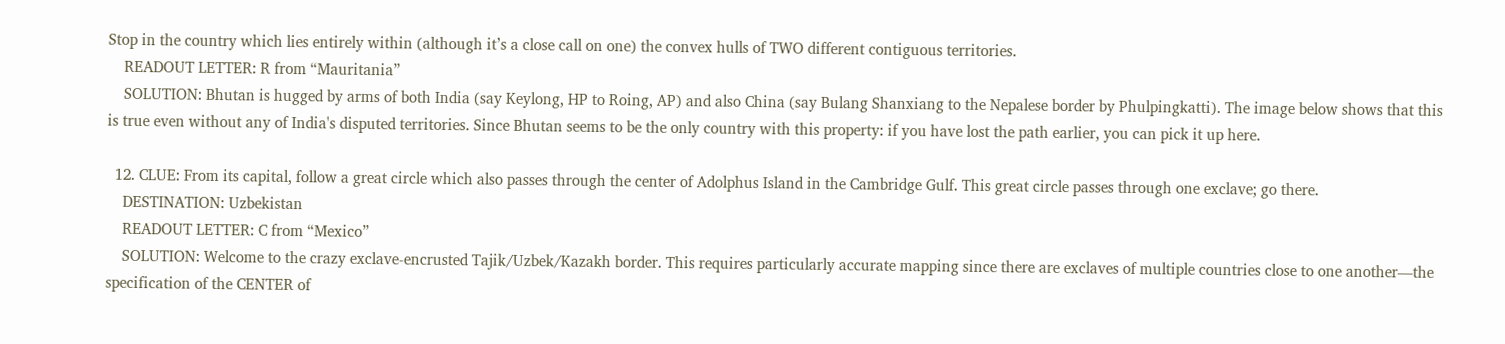Stop in the country which lies entirely within (although it’s a close call on one) the convex hulls of TWO different contiguous territories.
    READOUT LETTER: R from “Mauritania”
    SOLUTION: Bhutan is hugged by arms of both India (say Keylong, HP to Roing, AP) and also China (say Bulang Shanxiang to the Nepalese border by Phulpingkatti). The image below shows that this is true even without any of India's disputed territories. Since Bhutan seems to be the only country with this property: if you have lost the path earlier, you can pick it up here.

  12. CLUE: From its capital, follow a great circle which also passes through the center of Adolphus Island in the Cambridge Gulf. This great circle passes through one exclave; go there.
    DESTINATION: Uzbekistan
    READOUT LETTER: C from “Mexico”
    SOLUTION: Welcome to the crazy exclave-encrusted Tajik/Uzbek/Kazakh border. This requires particularly accurate mapping since there are exclaves of multiple countries close to one another—the specification of the CENTER of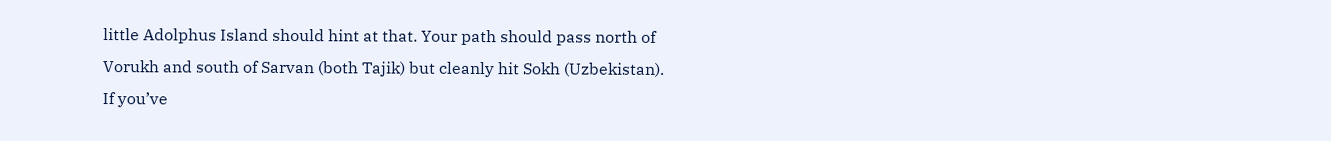little Adolphus Island should hint at that. Your path should pass north of Vorukh and south of Sarvan (both Tajik) but cleanly hit Sokh (Uzbekistan). If you’ve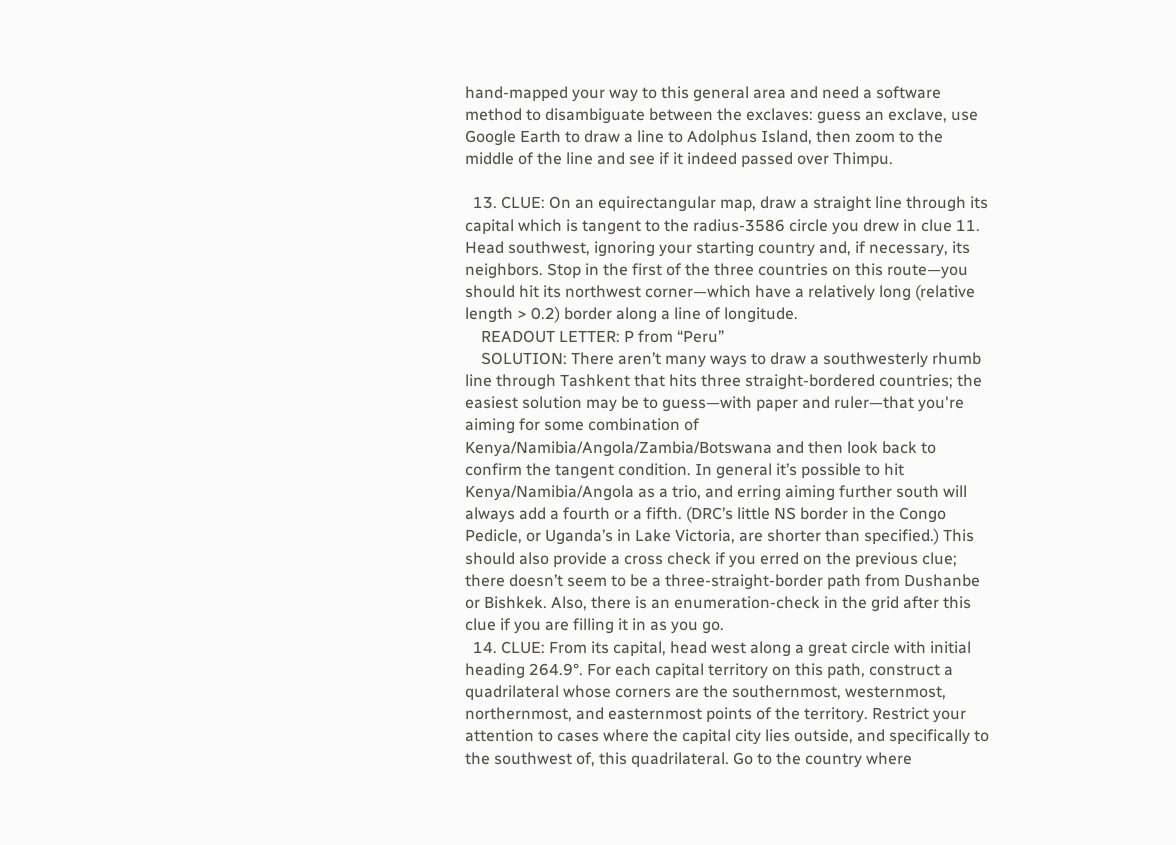hand-mapped your way to this general area and need a software method to disambiguate between the exclaves: guess an exclave, use Google Earth to draw a line to Adolphus Island, then zoom to the middle of the line and see if it indeed passed over Thimpu.

  13. CLUE: On an equirectangular map, draw a straight line through its capital which is tangent to the radius-3586 circle you drew in clue 11. Head southwest, ignoring your starting country and, if necessary, its neighbors. Stop in the first of the three countries on this route—you should hit its northwest corner—which have a relatively long (relative length > 0.2) border along a line of longitude.
    READOUT LETTER: P from “Peru”
    SOLUTION: There aren’t many ways to draw a southwesterly rhumb line through Tashkent that hits three straight-bordered countries; the easiest solution may be to guess—with paper and ruler—that you're aiming for some combination of Kenya/Namibia/Angola/Zambia/Botswana and then look back to confirm the tangent condition. In general it’s possible to hit Kenya/Namibia/Angola as a trio, and erring aiming further south will always add a fourth or a fifth. (DRC’s little NS border in the Congo Pedicle, or Uganda’s in Lake Victoria, are shorter than specified.) This should also provide a cross check if you erred on the previous clue; there doesn’t seem to be a three-straight-border path from Dushanbe or Bishkek. Also, there is an enumeration-check in the grid after this clue if you are filling it in as you go.
  14. CLUE: From its capital, head west along a great circle with initial heading 264.9°. For each capital territory on this path, construct a quadrilateral whose corners are the southernmost, westernmost, northernmost, and easternmost points of the territory. Restrict your attention to cases where the capital city lies outside, and specifically to the southwest of, this quadrilateral. Go to the country where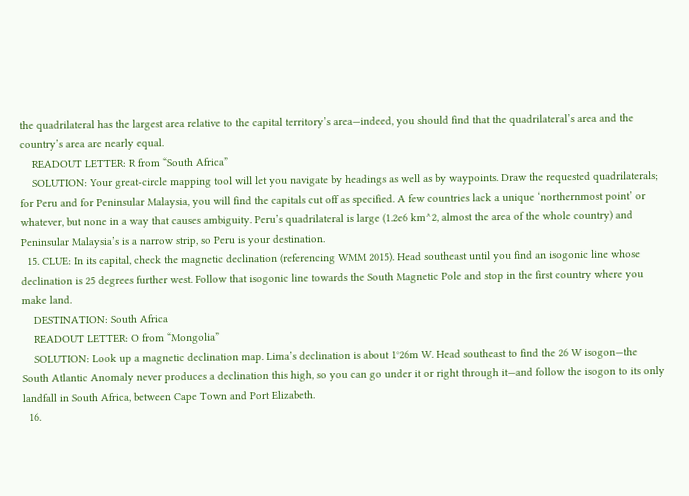the quadrilateral has the largest area relative to the capital territory’s area—indeed, you should find that the quadrilateral’s area and the country’s area are nearly equal.
    READOUT LETTER: R from “South Africa”
    SOLUTION: Your great-circle mapping tool will let you navigate by headings as well as by waypoints. Draw the requested quadrilaterals; for Peru and for Peninsular Malaysia, you will find the capitals cut off as specified. A few countries lack a unique ‘northernmost point’ or whatever, but none in a way that causes ambiguity. Peru’s quadrilateral is large (1.2e6 km^2, almost the area of the whole country) and Peninsular Malaysia’s is a narrow strip, so Peru is your destination.
  15. CLUE: In its capital, check the magnetic declination (referencing WMM 2015). Head southeast until you find an isogonic line whose declination is 25 degrees further west. Follow that isogonic line towards the South Magnetic Pole and stop in the first country where you make land.
    DESTINATION: South Africa
    READOUT LETTER: O from “Mongolia”
    SOLUTION: Look up a magnetic declination map. Lima’s declination is about 1°26m W. Head southeast to find the 26 W isogon—the South Atlantic Anomaly never produces a declination this high, so you can go under it or right through it—and follow the isogon to its only landfall in South Africa, between Cape Town and Port Elizabeth.
  16.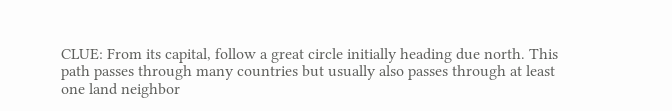CLUE: From its capital, follow a great circle initially heading due north. This path passes through many countries but usually also passes through at least one land neighbor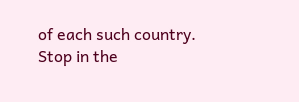of each such country. Stop in the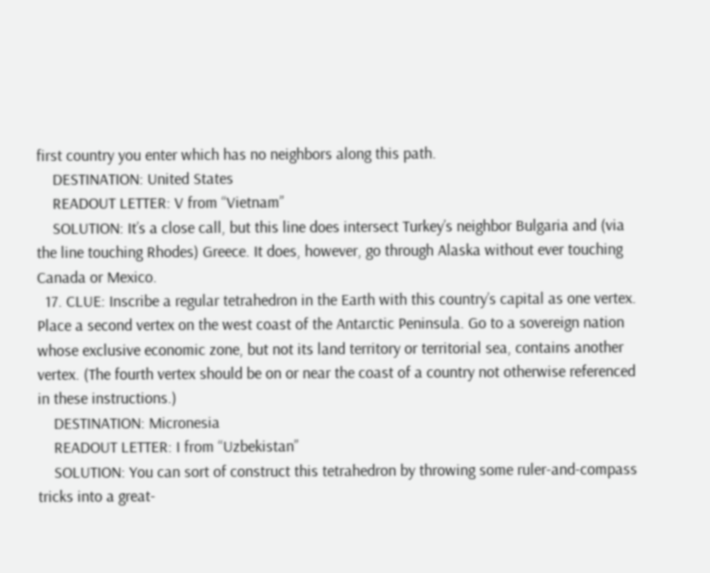first country you enter which has no neighbors along this path.
    DESTINATION: United States
    READOUT LETTER: V from “Vietnam”
    SOLUTION: It’s a close call, but this line does intersect Turkey’s neighbor Bulgaria and (via the line touching Rhodes) Greece. It does, however, go through Alaska without ever touching Canada or Mexico.
  17. CLUE: Inscribe a regular tetrahedron in the Earth with this country’s capital as one vertex. Place a second vertex on the west coast of the Antarctic Peninsula. Go to a sovereign nation whose exclusive economic zone, but not its land territory or territorial sea, contains another vertex. (The fourth vertex should be on or near the coast of a country not otherwise referenced in these instructions.)
    DESTINATION: Micronesia
    READOUT LETTER: I from “Uzbekistan”
    SOLUTION: You can sort of construct this tetrahedron by throwing some ruler-and-compass tricks into a great-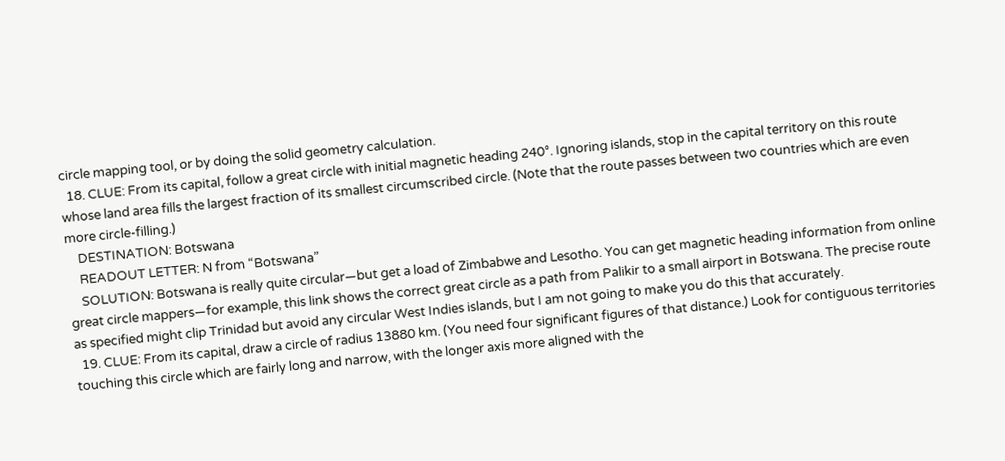circle mapping tool, or by doing the solid geometry calculation.
  18. CLUE: From its capital, follow a great circle with initial magnetic heading 240°. Ignoring islands, stop in the capital territory on this route whose land area fills the largest fraction of its smallest circumscribed circle. (Note that the route passes between two countries which are even more circle-filling.)
    DESTINATION: Botswana
    READOUT LETTER: N from “Botswana”
    SOLUTION: Botswana is really quite circular—but get a load of Zimbabwe and Lesotho. You can get magnetic heading information from online great circle mappers—for example, this link shows the correct great circle as a path from Palikir to a small airport in Botswana. The precise route as specified might clip Trinidad but avoid any circular West Indies islands, but I am not going to make you do this that accurately.
  19. CLUE: From its capital, draw a circle of radius 13880 km. (You need four significant figures of that distance.) Look for contiguous territories touching this circle which are fairly long and narrow, with the longer axis more aligned with the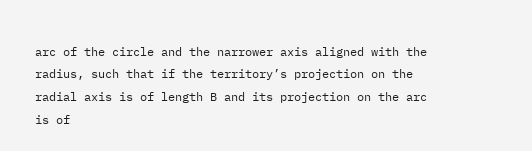arc of the circle and the narrower axis aligned with the radius, such that if the territory’s projection on the radial axis is of length B and its projection on the arc is of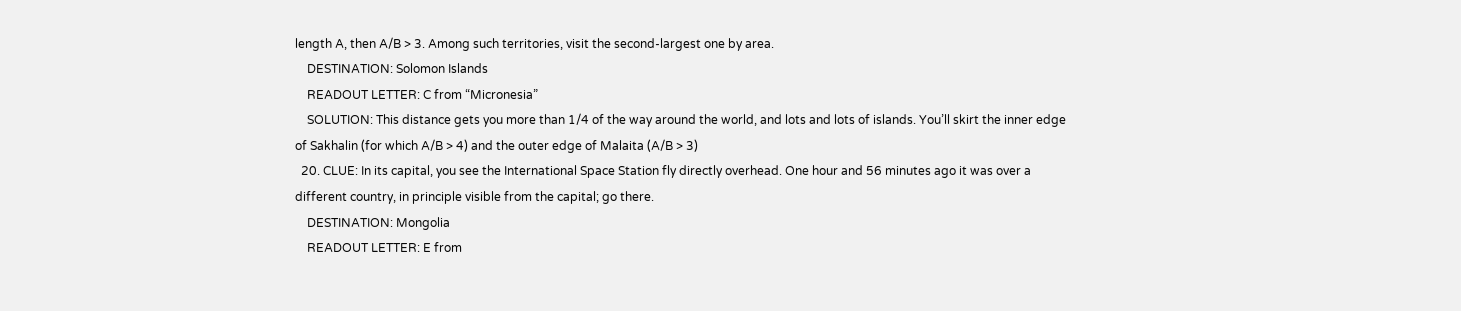length A, then A/B > 3. Among such territories, visit the second-largest one by area.
    DESTINATION: Solomon Islands
    READOUT LETTER: C from “Micronesia”
    SOLUTION: This distance gets you more than 1/4 of the way around the world, and lots and lots of islands. You’ll skirt the inner edge of Sakhalin (for which A/B > 4) and the outer edge of Malaita (A/B > 3)
  20. CLUE: In its capital, you see the International Space Station fly directly overhead. One hour and 56 minutes ago it was over a different country, in principle visible from the capital; go there.
    DESTINATION: Mongolia
    READOUT LETTER: E from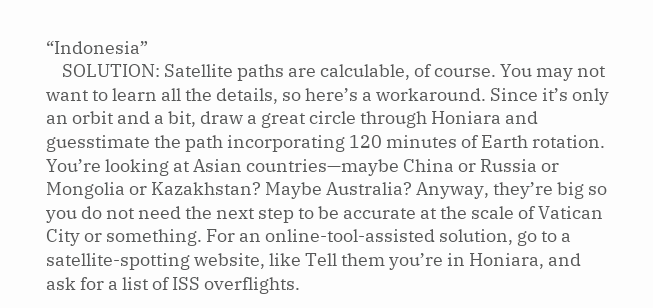“Indonesia”
    SOLUTION: Satellite paths are calculable, of course. You may not want to learn all the details, so here’s a workaround. Since it’s only an orbit and a bit, draw a great circle through Honiara and guesstimate the path incorporating 120 minutes of Earth rotation. You’re looking at Asian countries—maybe China or Russia or Mongolia or Kazakhstan? Maybe Australia? Anyway, they’re big so you do not need the next step to be accurate at the scale of Vatican City or something. For an online-tool-assisted solution, go to a satellite-spotting website, like Tell them you’re in Honiara, and ask for a list of ISS overflights.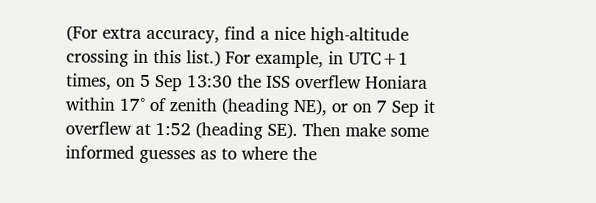(For extra accuracy, find a nice high-altitude crossing in this list.) For example, in UTC+1 times, on 5 Sep 13:30 the ISS overflew Honiara within 17° of zenith (heading NE), or on 7 Sep it overflew at 1:52 (heading SE). Then make some informed guesses as to where the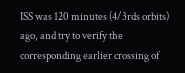ISS was 120 minutes (4/3rds orbits) ago, and try to verify the corresponding earlier crossing of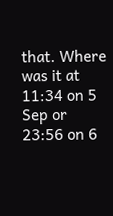that. Where was it at 11:34 on 5 Sep or 23:56 on 6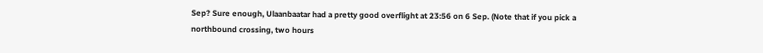Sep? Sure enough, Ulaanbaatar had a pretty good overflight at 23:56 on 6 Sep. (Note that if you pick a northbound crossing, two hours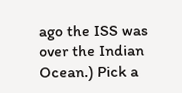ago the ISS was over the Indian Ocean.) Pick a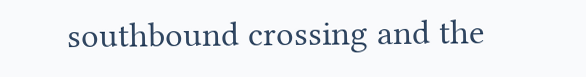southbound crossing and the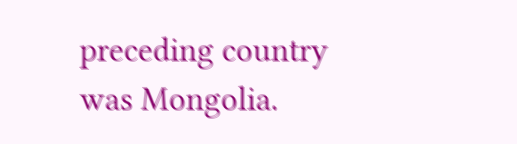preceding country was Mongolia.